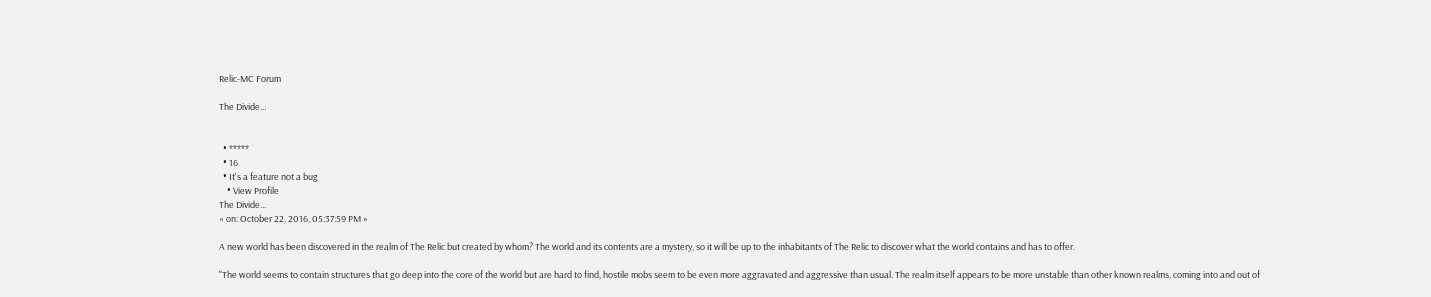Relic-MC Forum

The Divide...


  • *****
  • 16
  • It's a feature not a bug
    • View Profile
The Divide...
« on: October 22, 2016, 05:37:59 PM »

A new world has been discovered in the realm of The Relic but created by whom? The world and its contents are a mystery, so it will be up to the inhabitants of The Relic to discover what the world contains and has to offer.

"The world seems to contain structures that go deep into the core of the world but are hard to find, hostile mobs seem to be even more aggravated and aggressive than usual. The realm itself appears to be more unstable than other known realms, coming into and out of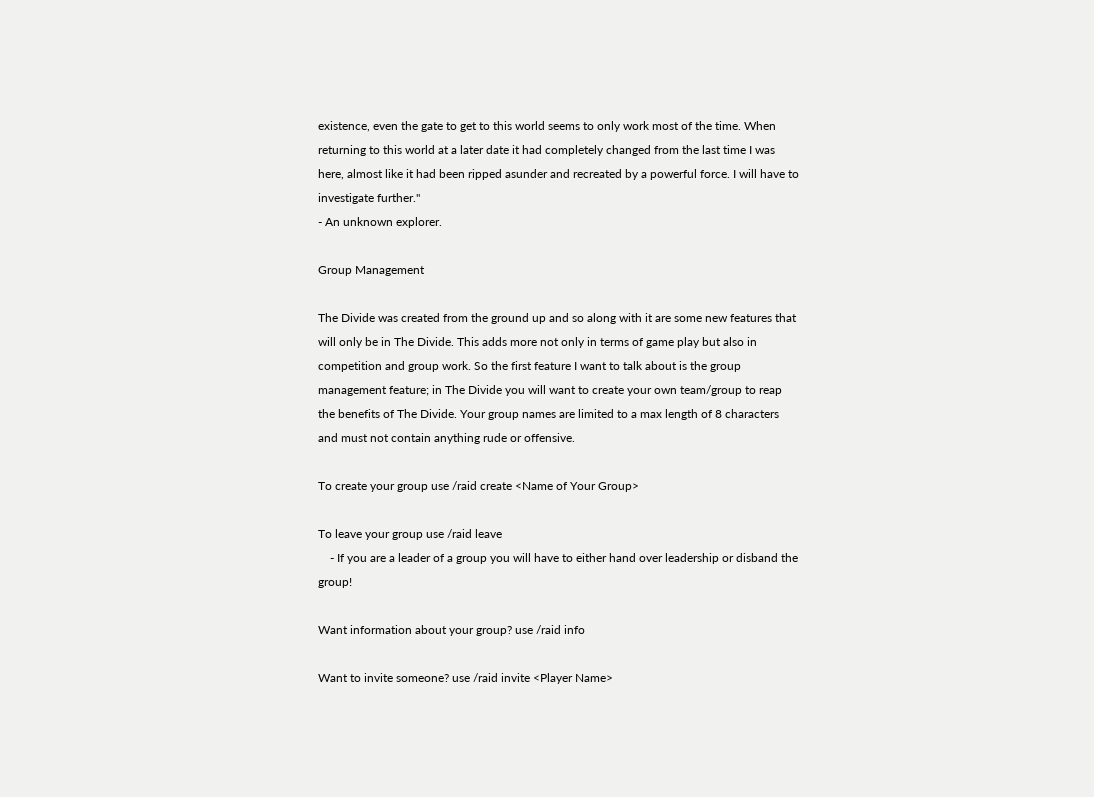existence, even the gate to get to this world seems to only work most of the time. When returning to this world at a later date it had completely changed from the last time I was here, almost like it had been ripped asunder and recreated by a powerful force. I will have to investigate further."
- An unknown explorer.

Group Management

The Divide was created from the ground up and so along with it are some new features that will only be in The Divide. This adds more not only in terms of game play but also in competition and group work. So the first feature I want to talk about is the group management feature; in The Divide you will want to create your own team/group to reap the benefits of The Divide. Your group names are limited to a max length of 8 characters and must not contain anything rude or offensive.

To create your group use /raid create <Name of Your Group>

To leave your group use /raid leave
    - If you are a leader of a group you will have to either hand over leadership or disband the group!

Want information about your group? use /raid info

Want to invite someone? use /raid invite <Player Name>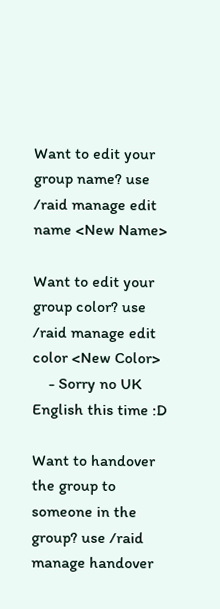Want to edit your group name? use /raid manage edit name <New Name>

Want to edit your group color? use /raid manage edit color <New Color>
    - Sorry no UK English this time :D

Want to handover the group to someone in the group? use /raid manage handover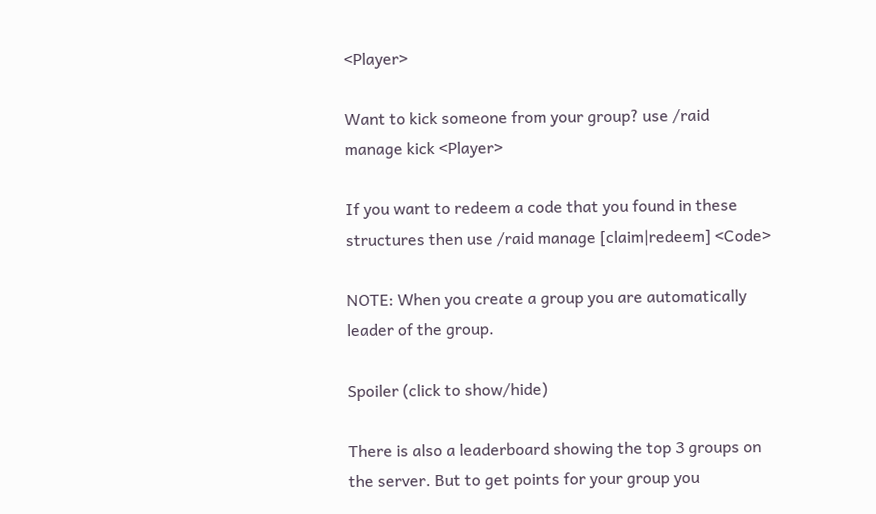<Player>

Want to kick someone from your group? use /raid manage kick <Player>

If you want to redeem a code that you found in these structures then use /raid manage [claim|redeem] <Code>

NOTE: When you create a group you are automatically leader of the group.

Spoiler (click to show/hide)

There is also a leaderboard showing the top 3 groups on the server. But to get points for your group you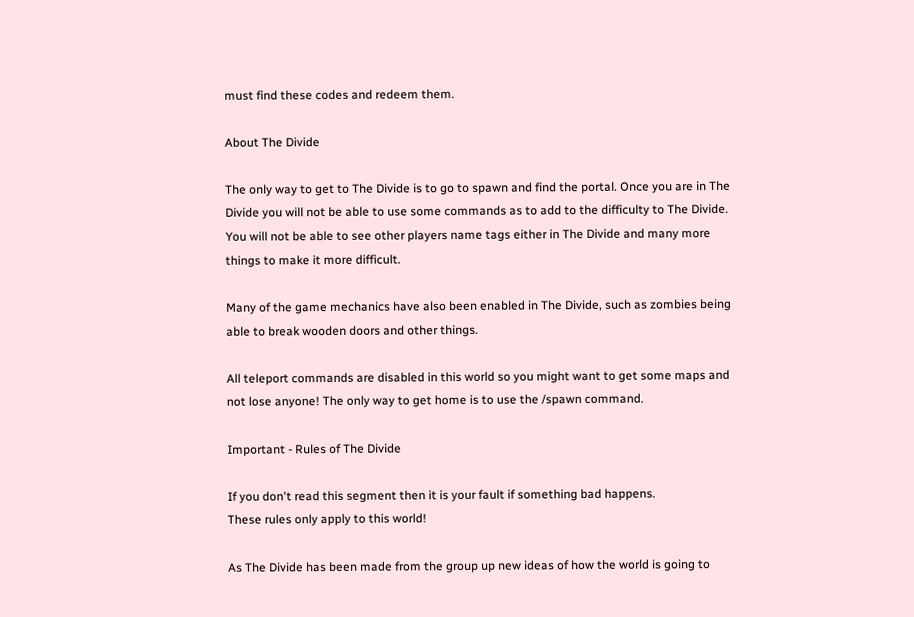must find these codes and redeem them.

About The Divide

The only way to get to The Divide is to go to spawn and find the portal. Once you are in The Divide you will not be able to use some commands as to add to the difficulty to The Divide. You will not be able to see other players name tags either in The Divide and many more things to make it more difficult.

Many of the game mechanics have also been enabled in The Divide, such as zombies being able to break wooden doors and other things.

All teleport commands are disabled in this world so you might want to get some maps and not lose anyone! The only way to get home is to use the /spawn command.

Important - Rules of The Divide

If you don't read this segment then it is your fault if something bad happens.
These rules only apply to this world!

As The Divide has been made from the group up new ideas of how the world is going to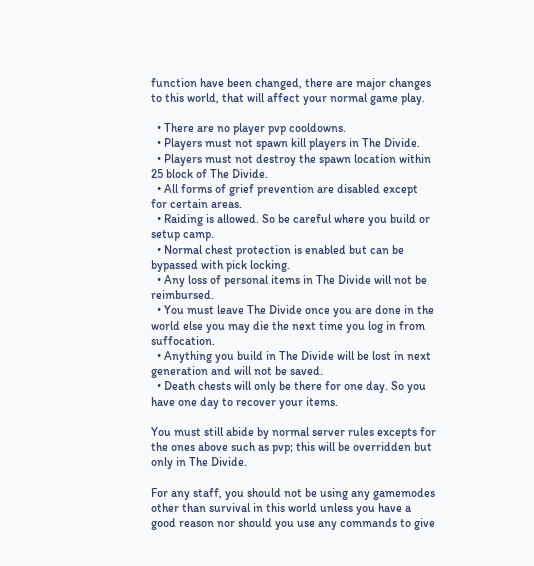function have been changed, there are major changes to this world, that will affect your normal game play.

  • There are no player pvp cooldowns.
  • Players must not spawn kill players in The Divide.
  • Players must not destroy the spawn location within 25 block of The Divide.
  • All forms of grief prevention are disabled except for certain areas.
  • Raiding is allowed. So be careful where you build or setup camp.
  • Normal chest protection is enabled but can be bypassed with pick locking.
  • Any loss of personal items in The Divide will not be reimbursed.
  • You must leave The Divide once you are done in the world else you may die the next time you log in from suffocation.
  • Anything you build in The Divide will be lost in next generation and will not be saved.
  • Death chests will only be there for one day. So you have one day to recover your items.

You must still abide by normal server rules excepts for the ones above such as pvp; this will be overridden but only in The Divide.

For any staff, you should not be using any gamemodes other than survival in this world unless you have a good reason nor should you use any commands to give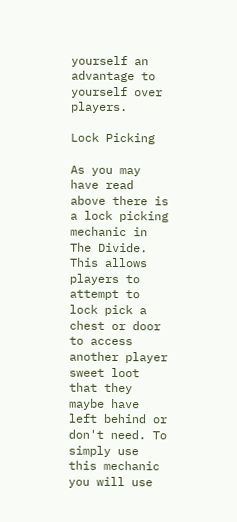yourself an advantage to yourself over players.

Lock Picking

As you may have read above there is a lock picking mechanic in The Divide. This allows players to attempt to lock pick a chest or door to access another player sweet loot that they maybe have left behind or don't need. To simply use this mechanic you will use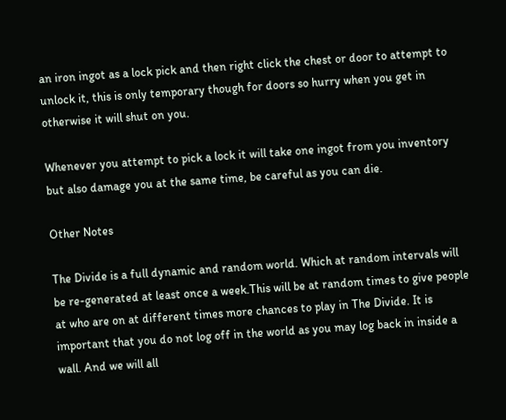an iron ingot as a lock pick and then right click the chest or door to attempt to unlock it, this is only temporary though for doors so hurry when you get in otherwise it will shut on you.

Whenever you attempt to pick a lock it will take one ingot from you inventory but also damage you at the same time, be careful as you can die.

Other Notes

The Divide is a full dynamic and random world. Which at random intervals will be re-generated at least once a week.This will be at random times to give people at who are on at different times more chances to play in The Divide. It is important that you do not log off in the world as you may log back in inside a wall. And we will all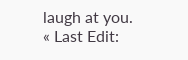laugh at you.
« Last Edit: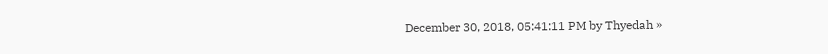December 30, 2018, 05:41:11 PM by Thyedah »